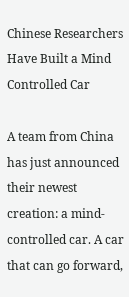Chinese Researchers Have Built a Mind Controlled Car

A team from China has just announced their newest creation: a mind-controlled car. A car that can go forward,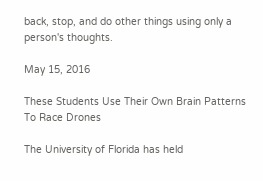back, stop, and do other things using only a person's thoughts.

May 15, 2016

These Students Use Their Own Brain Patterns To Race Drones

The University of Florida has held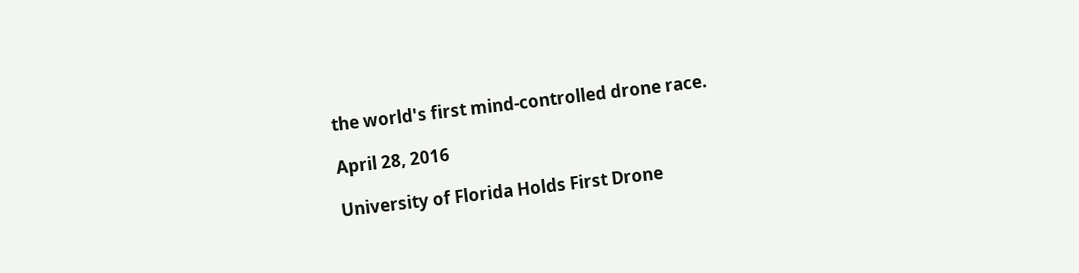the world's first mind-controlled drone race.

April 28, 2016

University of Florida Holds First Drone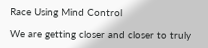Race Using Mind Control

We are getting closer and closer to truly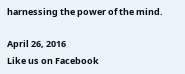harnessing the power of the mind.

April 26, 2016
Like us on Facebook